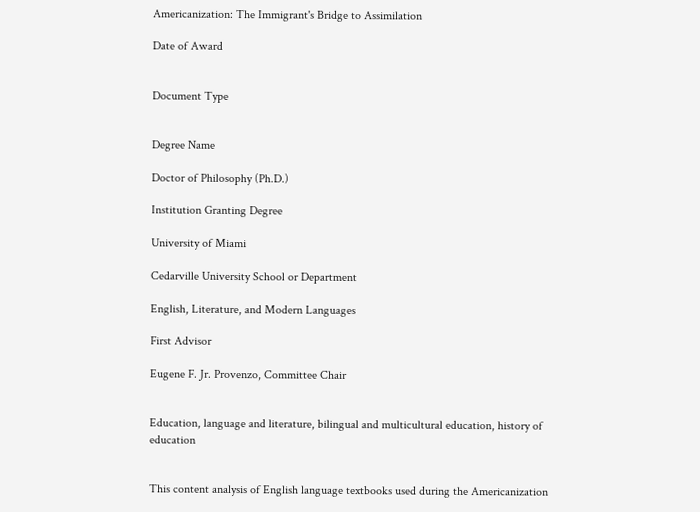Americanization: The Immigrant's Bridge to Assimilation

Date of Award


Document Type


Degree Name

Doctor of Philosophy (Ph.D.)

Institution Granting Degree

University of Miami

Cedarville University School or Department

English, Literature, and Modern Languages

First Advisor

Eugene F. Jr. Provenzo, Committee Chair


Education, language and literature, bilingual and multicultural education, history of education


This content analysis of English language textbooks used during the Americanization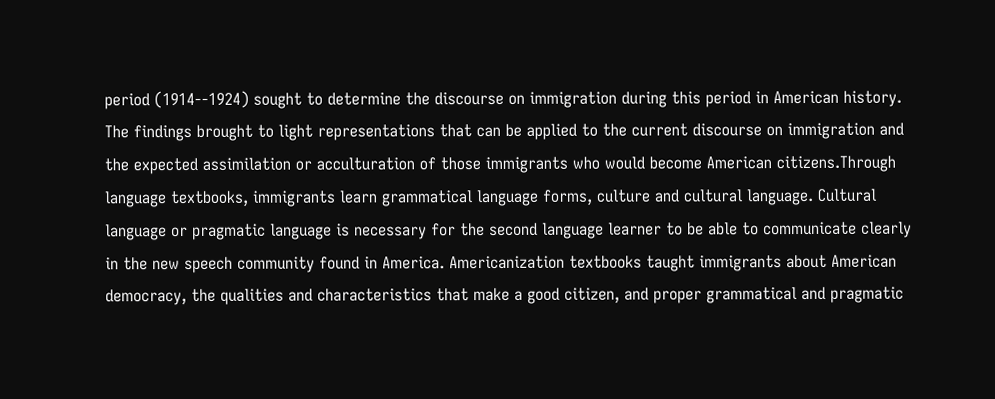period (1914--1924) sought to determine the discourse on immigration during this period in American history. The findings brought to light representations that can be applied to the current discourse on immigration and the expected assimilation or acculturation of those immigrants who would become American citizens.Through language textbooks, immigrants learn grammatical language forms, culture and cultural language. Cultural language or pragmatic language is necessary for the second language learner to be able to communicate clearly in the new speech community found in America. Americanization textbooks taught immigrants about American democracy, the qualities and characteristics that make a good citizen, and proper grammatical and pragmatic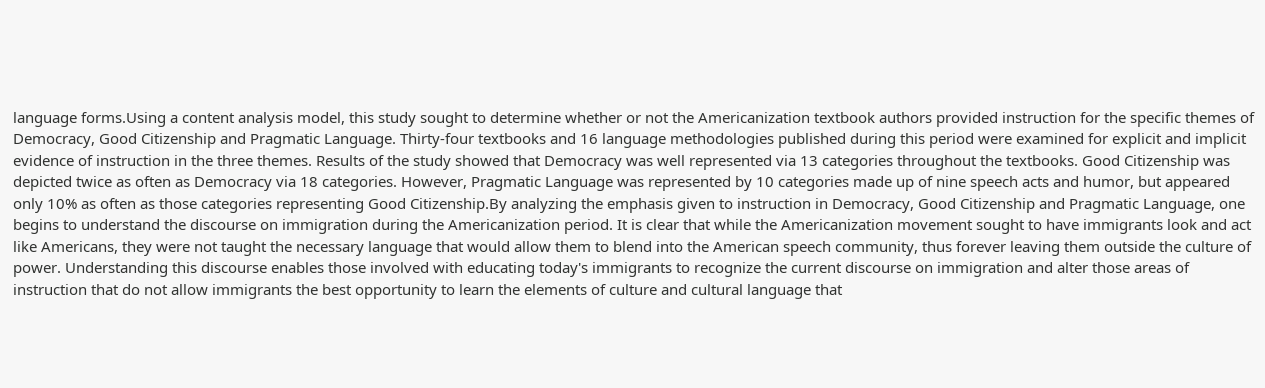language forms.Using a content analysis model, this study sought to determine whether or not the Americanization textbook authors provided instruction for the specific themes of Democracy, Good Citizenship and Pragmatic Language. Thirty-four textbooks and 16 language methodologies published during this period were examined for explicit and implicit evidence of instruction in the three themes. Results of the study showed that Democracy was well represented via 13 categories throughout the textbooks. Good Citizenship was depicted twice as often as Democracy via 18 categories. However, Pragmatic Language was represented by 10 categories made up of nine speech acts and humor, but appeared only 10% as often as those categories representing Good Citizenship.By analyzing the emphasis given to instruction in Democracy, Good Citizenship and Pragmatic Language, one begins to understand the discourse on immigration during the Americanization period. It is clear that while the Americanization movement sought to have immigrants look and act like Americans, they were not taught the necessary language that would allow them to blend into the American speech community, thus forever leaving them outside the culture of power. Understanding this discourse enables those involved with educating today's immigrants to recognize the current discourse on immigration and alter those areas of instruction that do not allow immigrants the best opportunity to learn the elements of culture and cultural language that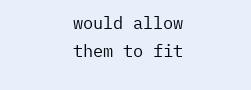would allow them to fit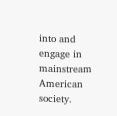into and engage in mainstream American society.